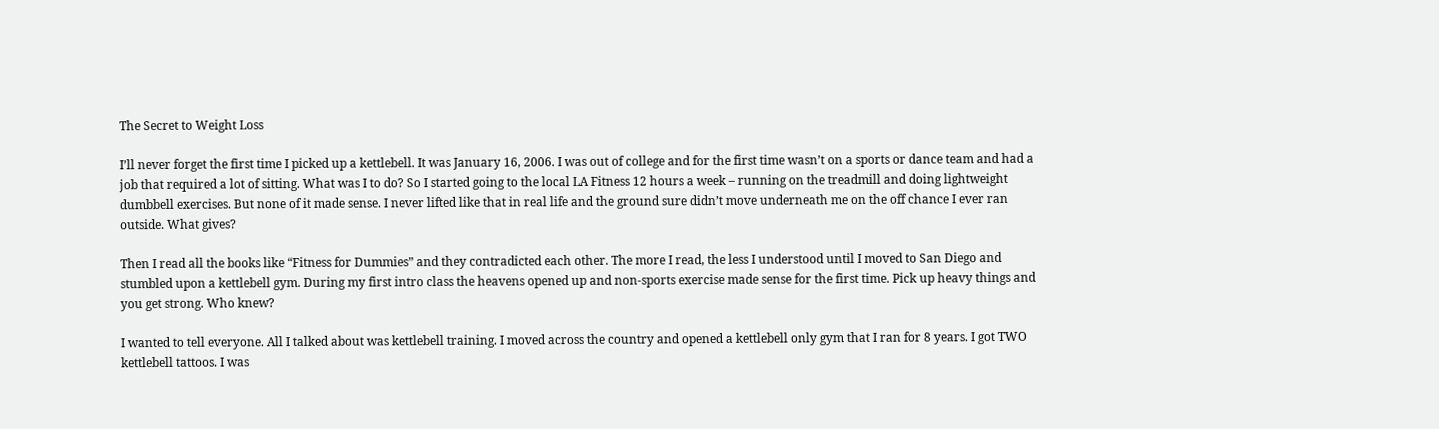The Secret to Weight Loss

I’ll never forget the first time I picked up a kettlebell. It was January 16, 2006. I was out of college and for the first time wasn’t on a sports or dance team and had a job that required a lot of sitting. What was I to do? So I started going to the local LA Fitness 12 hours a week – running on the treadmill and doing lightweight dumbbell exercises. But none of it made sense. I never lifted like that in real life and the ground sure didn’t move underneath me on the off chance I ever ran outside. What gives?

Then I read all the books like “Fitness for Dummies” and they contradicted each other. The more I read, the less I understood until I moved to San Diego and stumbled upon a kettlebell gym. During my first intro class the heavens opened up and non-sports exercise made sense for the first time. Pick up heavy things and you get strong. Who knew?

I wanted to tell everyone. All I talked about was kettlebell training. I moved across the country and opened a kettlebell only gym that I ran for 8 years. I got TWO kettlebell tattoos. I was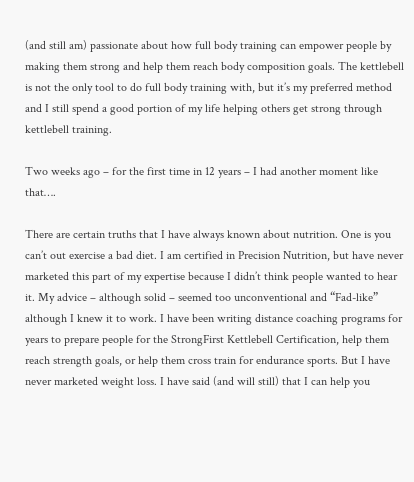(and still am) passionate about how full body training can empower people by making them strong and help them reach body composition goals. The kettlebell is not the only tool to do full body training with, but it’s my preferred method and I still spend a good portion of my life helping others get strong through kettlebell training.

Two weeks ago – for the first time in 12 years – I had another moment like that….

There are certain truths that I have always known about nutrition. One is you can’t out exercise a bad diet. I am certified in Precision Nutrition, but have never marketed this part of my expertise because I didn’t think people wanted to hear it. My advice – although solid – seemed too unconventional and “Fad-like” although I knew it to work. I have been writing distance coaching programs for years to prepare people for the StrongFirst Kettlebell Certification, help them reach strength goals, or help them cross train for endurance sports. But I have never marketed weight loss. I have said (and will still) that I can help you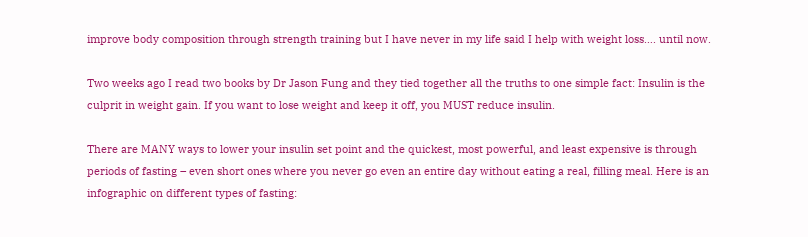improve body composition through strength training but I have never in my life said I help with weight loss…. until now.

Two weeks ago I read two books by Dr Jason Fung and they tied together all the truths to one simple fact: Insulin is the culprit in weight gain. If you want to lose weight and keep it off, you MUST reduce insulin.

There are MANY ways to lower your insulin set point and the quickest, most powerful, and least expensive is through periods of fasting – even short ones where you never go even an entire day without eating a real, filling meal. Here is an infographic on different types of fasting: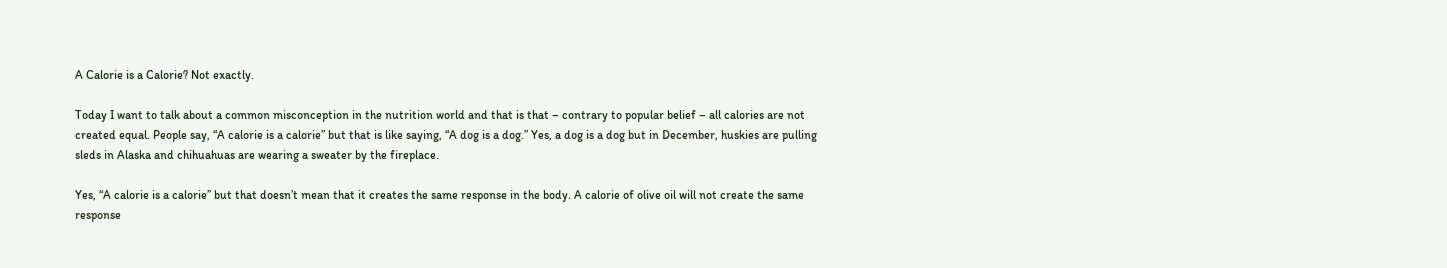A Calorie is a Calorie? Not exactly.

Today I want to talk about a common misconception in the nutrition world and that is that – contrary to popular belief – all calories are not created equal. People say, “A calorie is a calorie” but that is like saying, “A dog is a dog.” Yes, a dog is a dog but in December, huskies are pulling sleds in Alaska and chihuahuas are wearing a sweater by the fireplace.

Yes, “A calorie is a calorie” but that doesn’t mean that it creates the same response in the body. A calorie of olive oil will not create the same response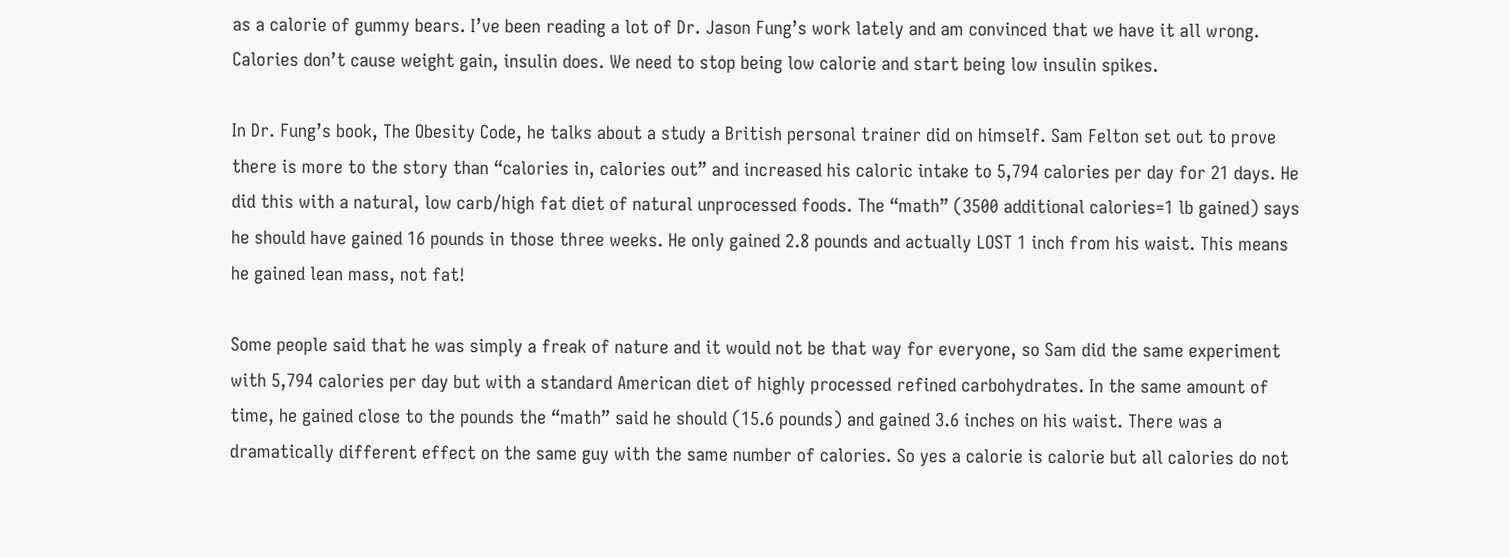as a calorie of gummy bears. I’ve been reading a lot of Dr. Jason Fung’s work lately and am convinced that we have it all wrong. Calories don’t cause weight gain, insulin does. We need to stop being low calorie and start being low insulin spikes.

In Dr. Fung’s book, The Obesity Code, he talks about a study a British personal trainer did on himself. Sam Felton set out to prove there is more to the story than “calories in, calories out” and increased his caloric intake to 5,794 calories per day for 21 days. He did this with a natural, low carb/high fat diet of natural unprocessed foods. The “math” (3500 additional calories=1 lb gained) says he should have gained 16 pounds in those three weeks. He only gained 2.8 pounds and actually LOST 1 inch from his waist. This means he gained lean mass, not fat!

Some people said that he was simply a freak of nature and it would not be that way for everyone, so Sam did the same experiment with 5,794 calories per day but with a standard American diet of highly processed refined carbohydrates. In the same amount of time, he gained close to the pounds the “math” said he should (15.6 pounds) and gained 3.6 inches on his waist. There was a dramatically different effect on the same guy with the same number of calories. So yes a calorie is calorie but all calories do not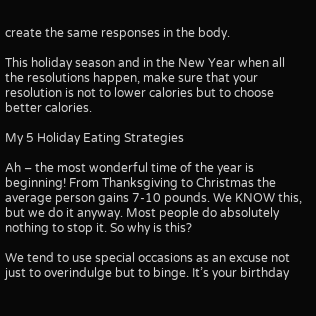create the same responses in the body.

This holiday season and in the New Year when all the resolutions happen, make sure that your resolution is not to lower calories but to choose better calories.

My 5 Holiday Eating Strategies

Ah – the most wonderful time of the year is beginning! From Thanksgiving to Christmas the average person gains 7-10 pounds. We KNOW this, but we do it anyway. Most people do absolutely nothing to stop it. So why is this?

We tend to use special occasions as an excuse not just to overindulge but to binge. It’s your birthday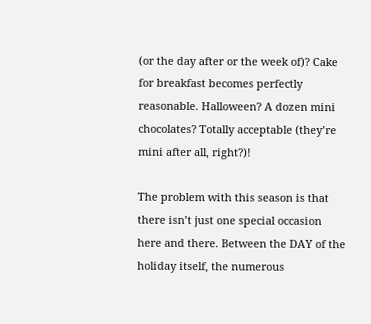(or the day after or the week of)? Cake for breakfast becomes perfectly reasonable. Halloween? A dozen mini chocolates? Totally acceptable (they’re mini after all, right?)!

The problem with this season is that there isn’t just one special occasion here and there. Between the DAY of the holiday itself, the numerous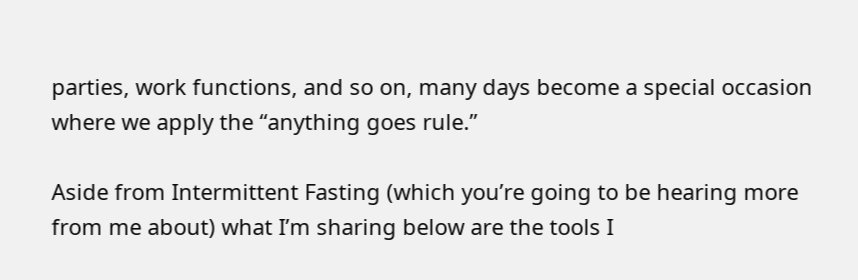parties, work functions, and so on, many days become a special occasion where we apply the “anything goes rule.”

Aside from Intermittent Fasting (which you’re going to be hearing more from me about) what I’m sharing below are the tools I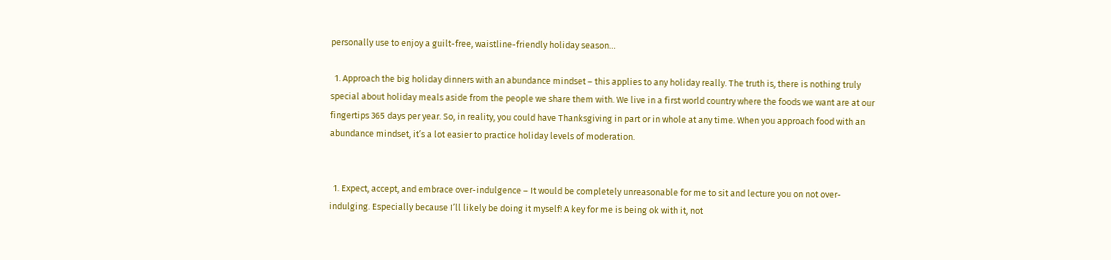personally use to enjoy a guilt-free, waistline-friendly holiday season…

  1. Approach the big holiday dinners with an abundance mindset – this applies to any holiday really. The truth is, there is nothing truly special about holiday meals aside from the people we share them with. We live in a first world country where the foods we want are at our fingertips 365 days per year. So, in reality, you could have Thanksgiving in part or in whole at any time. When you approach food with an abundance mindset, it’s a lot easier to practice holiday levels of moderation.


  1. Expect, accept, and embrace over-indulgence – It would be completely unreasonable for me to sit and lecture you on not over-indulging. Especially because I’ll likely be doing it myself! A key for me is being ok with it, not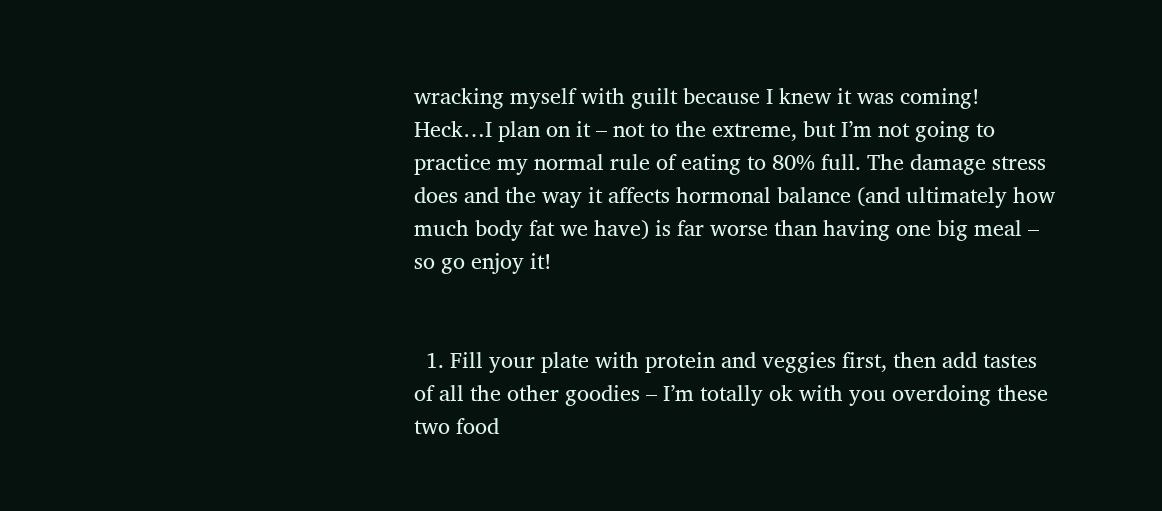wracking myself with guilt because I knew it was coming! Heck…I plan on it – not to the extreme, but I’m not going to practice my normal rule of eating to 80% full. The damage stress does and the way it affects hormonal balance (and ultimately how much body fat we have) is far worse than having one big meal – so go enjoy it!


  1. Fill your plate with protein and veggies first, then add tastes of all the other goodies – I’m totally ok with you overdoing these two food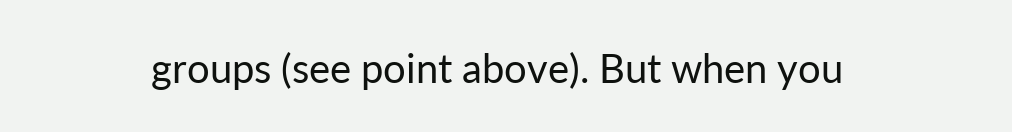groups (see point above). But when you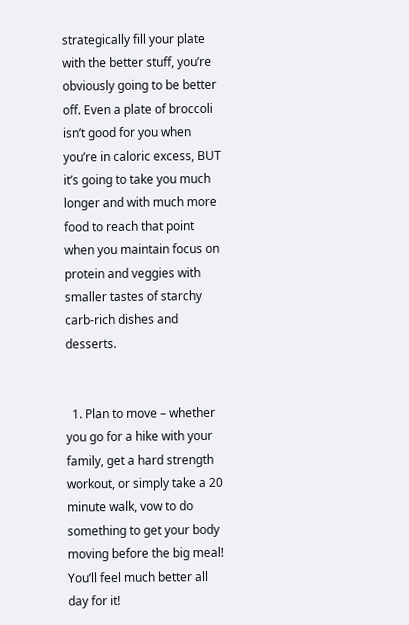strategically fill your plate with the better stuff, you’re obviously going to be better off. Even a plate of broccoli isn’t good for you when you’re in caloric excess, BUT it’s going to take you much longer and with much more food to reach that point when you maintain focus on protein and veggies with smaller tastes of starchy carb-rich dishes and desserts.


  1. Plan to move – whether you go for a hike with your family, get a hard strength workout, or simply take a 20 minute walk, vow to do something to get your body moving before the big meal! You’ll feel much better all day for it!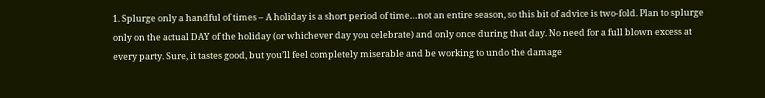1. Splurge only a handful of times – A holiday is a short period of time…not an entire season, so this bit of advice is two-fold. Plan to splurge only on the actual DAY of the holiday (or whichever day you celebrate) and only once during that day. No need for a full blown excess at every party. Sure, it tastes good, but you’ll feel completely miserable and be working to undo the damage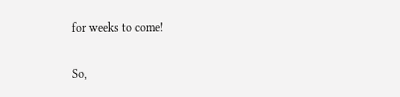for weeks to come!

So,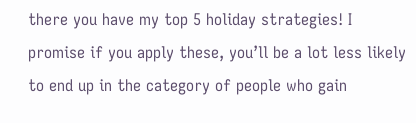there you have my top 5 holiday strategies! I promise if you apply these, you’ll be a lot less likely to end up in the category of people who gain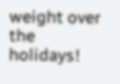weight over the holidays!